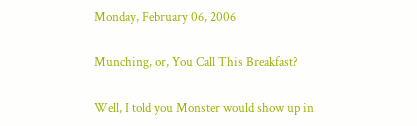Monday, February 06, 2006

Munching, or, You Call This Breakfast?

Well, I told you Monster would show up in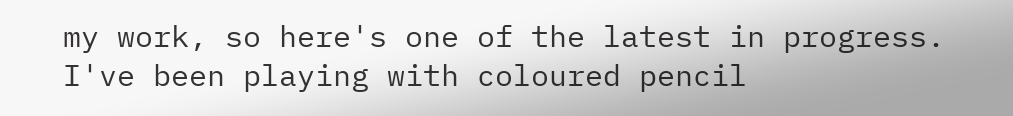my work, so here's one of the latest in progress. I've been playing with coloured pencil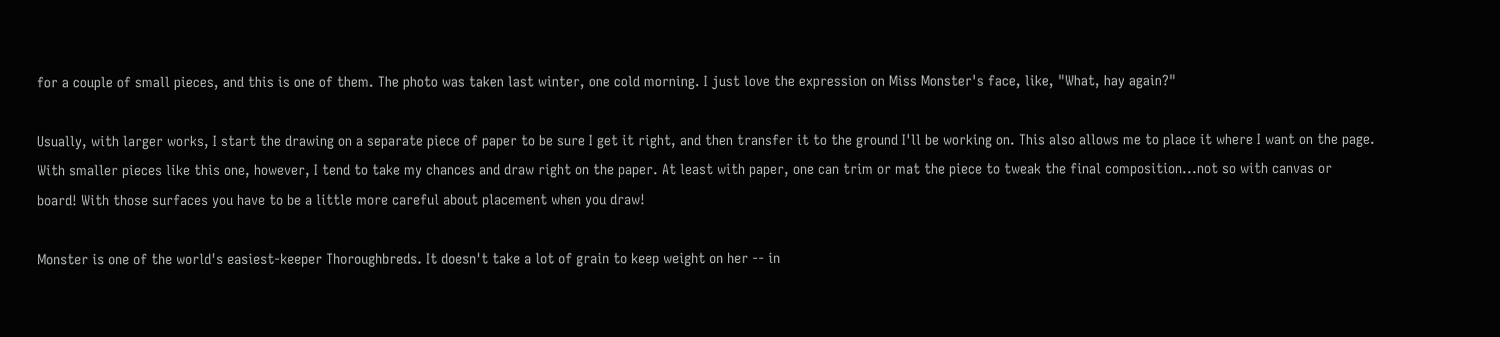for a couple of small pieces, and this is one of them. The photo was taken last winter, one cold morning. I just love the expression on Miss Monster's face, like, "What, hay again?"

Usually, with larger works, I start the drawing on a separate piece of paper to be sure I get it right, and then transfer it to the ground I'll be working on. This also allows me to place it where I want on the page. With smaller pieces like this one, however, I tend to take my chances and draw right on the paper. At least with paper, one can trim or mat the piece to tweak the final composition...not so with canvas or board! With those surfaces you have to be a little more careful about placement when you draw!

Monster is one of the world's easiest-keeper Thoroughbreds. It doesn't take a lot of grain to keep weight on her -- in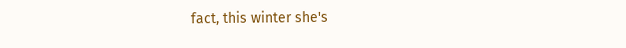fact, this winter she's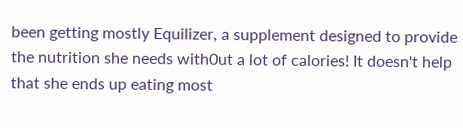been getting mostly Equilizer, a supplement designed to provide the nutrition she needs with0ut a lot of calories! It doesn't help that she ends up eating most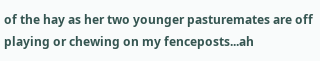of the hay as her two younger pasturemates are off playing or chewing on my fenceposts...ah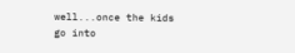well...once the kids go into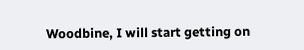Woodbine, I will start getting on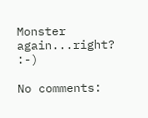Monster again...right? :-)

No comments: